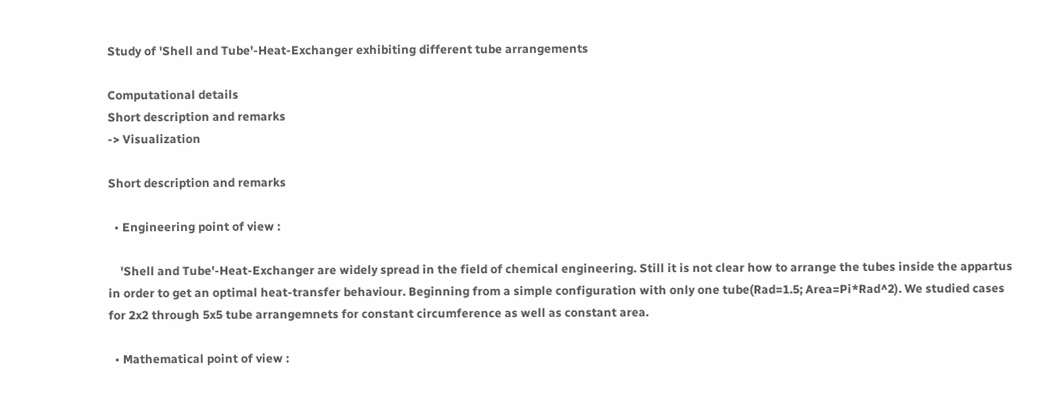Study of 'Shell and Tube'-Heat-Exchanger exhibiting different tube arrangements

Computational details
Short description and remarks
-> Visualization

Short description and remarks

  • Engineering point of view :

    'Shell and Tube'-Heat-Exchanger are widely spread in the field of chemical engineering. Still it is not clear how to arrange the tubes inside the appartus in order to get an optimal heat-transfer behaviour. Beginning from a simple configuration with only one tube(Rad=1.5; Area=Pi*Rad^2). We studied cases for 2x2 through 5x5 tube arrangemnets for constant circumference as well as constant area.

  • Mathematical point of view :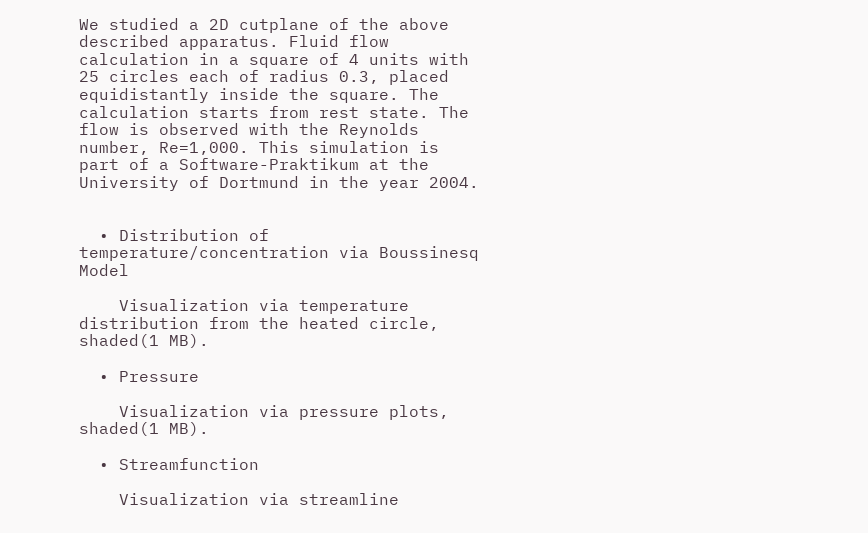We studied a 2D cutplane of the above described apparatus. Fluid flow calculation in a square of 4 units with 25 circles each of radius 0.3, placed equidistantly inside the square. The calculation starts from rest state. The flow is observed with the Reynolds number, Re=1,000. This simulation is part of a Software-Praktikum at the University of Dortmund in the year 2004.


  • Distribution of temperature/concentration via Boussinesq Model

    Visualization via temperature distribution from the heated circle, shaded(1 MB).

  • Pressure

    Visualization via pressure plots, shaded(1 MB).

  • Streamfunction

    Visualization via streamline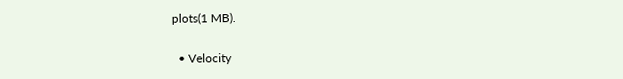plots(1 MB).

  • Velocity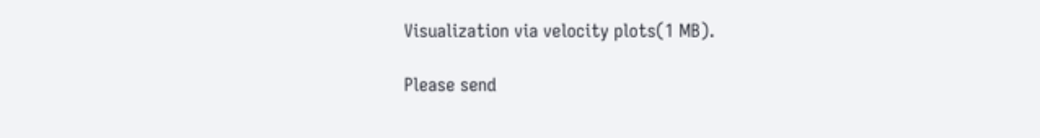Visualization via velocity plots(1 MB).

Please send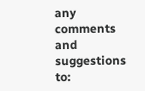any comments and suggestions to: